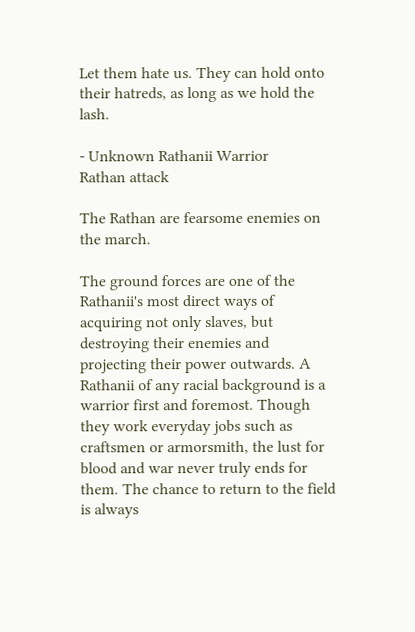Let them hate us. They can hold onto their hatreds, as long as we hold the lash.

- Unknown Rathanii Warrior
Rathan attack

The Rathan are fearsome enemies on the march.

The ground forces are one of the Rathanii's most direct ways of acquiring not only slaves, but destroying their enemies and projecting their power outwards. A Rathanii of any racial background is a warrior first and foremost. Though they work everyday jobs such as craftsmen or armorsmith, the lust for blood and war never truly ends for them. The chance to return to the field is always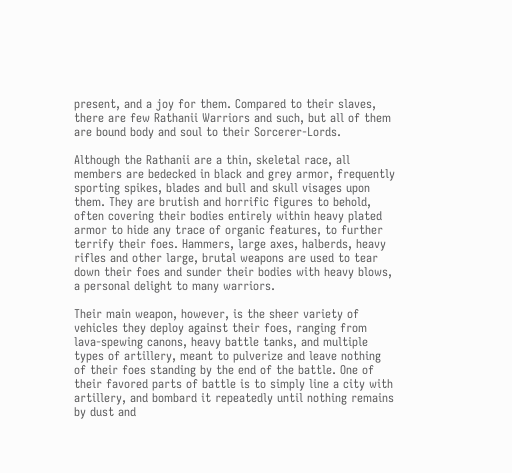present, and a joy for them. Compared to their slaves, there are few Rathanii Warriors and such, but all of them are bound body and soul to their Sorcerer-Lords.

Although the Rathanii are a thin, skeletal race, all members are bedecked in black and grey armor, frequently sporting spikes, blades and bull and skull visages upon them. They are brutish and horrific figures to behold, often covering their bodies entirely within heavy plated armor to hide any trace of organic features, to further terrify their foes. Hammers, large axes, halberds, heavy rifles and other large, brutal weapons are used to tear down their foes and sunder their bodies with heavy blows, a personal delight to many warriors.

Their main weapon, however, is the sheer variety of vehicles they deploy against their foes, ranging from lava-spewing canons, heavy battle tanks, and multiple types of artillery, meant to pulverize and leave nothing of their foes standing by the end of the battle. One of their favored parts of battle is to simply line a city with artillery, and bombard it repeatedly until nothing remains by dust and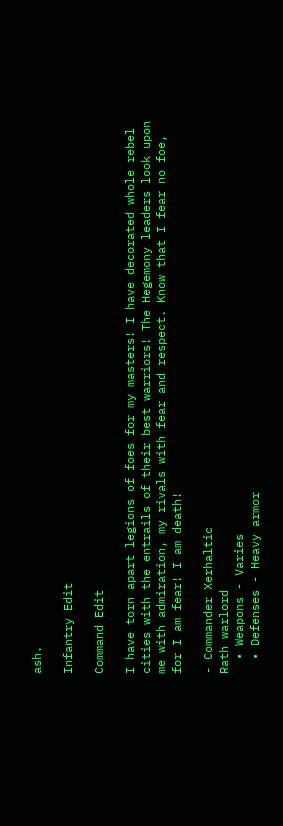ash.

Infantry Edit

Command Edit

I have torn apart legions of foes for my masters! I have decorated whole rebel cities with the entrails of their best warriors! The Hegemony leaders look upon me with admiration, my rivals with fear and respect. Know that I fear no foe, for I am fear! I am death!

- Commander Xerhaltic
Rath warlord
  • Weapons - Varies
  • Defenses - Heavy armor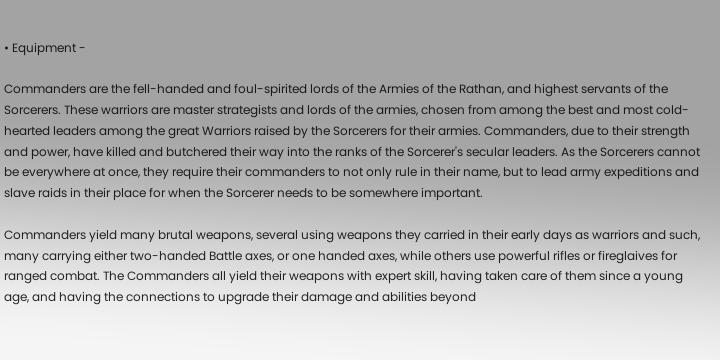• Equipment -

Commanders are the fell-handed and foul-spirited lords of the Armies of the Rathan, and highest servants of the Sorcerers. These warriors are master strategists and lords of the armies, chosen from among the best and most cold-hearted leaders among the great Warriors raised by the Sorcerers for their armies. Commanders, due to their strength and power, have killed and butchered their way into the ranks of the Sorcerer's secular leaders. As the Sorcerers cannot be everywhere at once, they require their commanders to not only rule in their name, but to lead army expeditions and slave raids in their place for when the Sorcerer needs to be somewhere important.

Commanders yield many brutal weapons, several using weapons they carried in their early days as warriors and such, many carrying either two-handed Battle axes, or one handed axes, while others use powerful rifles or fireglaives for ranged combat. The Commanders all yield their weapons with expert skill, having taken care of them since a young age, and having the connections to upgrade their damage and abilities beyond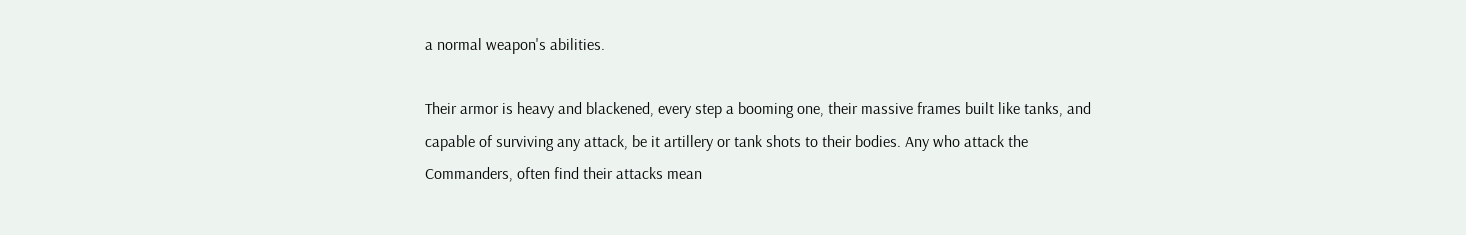a normal weapon's abilities.

Their armor is heavy and blackened, every step a booming one, their massive frames built like tanks, and capable of surviving any attack, be it artillery or tank shots to their bodies. Any who attack the Commanders, often find their attacks mean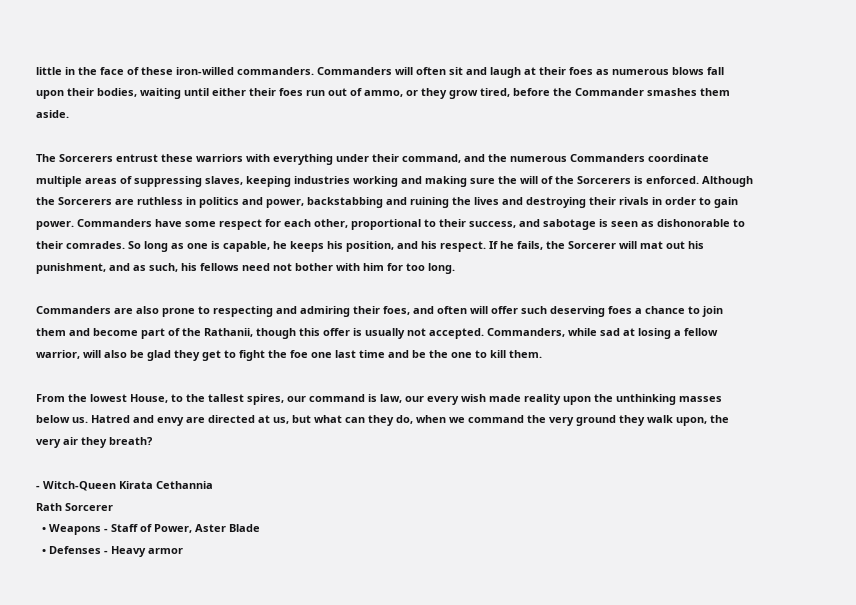little in the face of these iron-willed commanders. Commanders will often sit and laugh at their foes as numerous blows fall upon their bodies, waiting until either their foes run out of ammo, or they grow tired, before the Commander smashes them aside.

The Sorcerers entrust these warriors with everything under their command, and the numerous Commanders coordinate multiple areas of suppressing slaves, keeping industries working and making sure the will of the Sorcerers is enforced. Although the Sorcerers are ruthless in politics and power, backstabbing and ruining the lives and destroying their rivals in order to gain power. Commanders have some respect for each other, proportional to their success, and sabotage is seen as dishonorable to their comrades. So long as one is capable, he keeps his position, and his respect. If he fails, the Sorcerer will mat out his punishment, and as such, his fellows need not bother with him for too long.

Commanders are also prone to respecting and admiring their foes, and often will offer such deserving foes a chance to join them and become part of the Rathanii, though this offer is usually not accepted. Commanders, while sad at losing a fellow warrior, will also be glad they get to fight the foe one last time and be the one to kill them.

From the lowest House, to the tallest spires, our command is law, our every wish made reality upon the unthinking masses below us. Hatred and envy are directed at us, but what can they do, when we command the very ground they walk upon, the very air they breath?

- Witch-Queen Kirata Cethannia
Rath Sorcerer
  • Weapons - Staff of Power, Aster Blade
  • Defenses - Heavy armor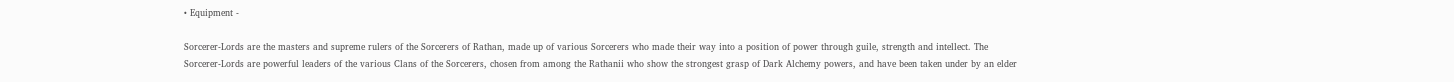• Equipment -

Sorcerer-Lords are the masters and supreme rulers of the Sorcerers of Rathan, made up of various Sorcerers who made their way into a position of power through guile, strength and intellect. The Sorcerer-Lords are powerful leaders of the various Clans of the Sorcerers, chosen from among the Rathanii who show the strongest grasp of Dark Alchemy powers, and have been taken under by an elder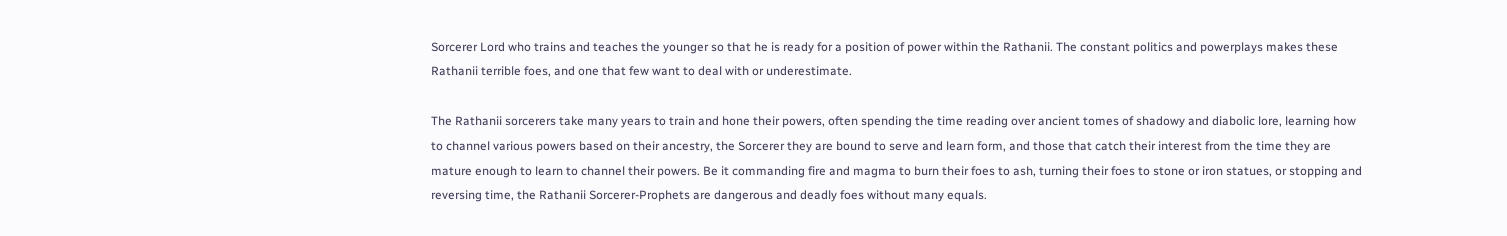Sorcerer Lord who trains and teaches the younger so that he is ready for a position of power within the Rathanii. The constant politics and powerplays makes these Rathanii terrible foes, and one that few want to deal with or underestimate.

The Rathanii sorcerers take many years to train and hone their powers, often spending the time reading over ancient tomes of shadowy and diabolic lore, learning how to channel various powers based on their ancestry, the Sorcerer they are bound to serve and learn form, and those that catch their interest from the time they are mature enough to learn to channel their powers. Be it commanding fire and magma to burn their foes to ash, turning their foes to stone or iron statues, or stopping and reversing time, the Rathanii Sorcerer-Prophets are dangerous and deadly foes without many equals.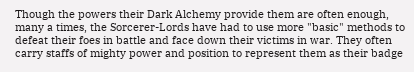Though the powers their Dark Alchemy provide them are often enough, many a times, the Sorcerer-Lords have had to use more "basic" methods to defeat their foes in battle and face down their victims in war. They often carry staffs of mighty power and position to represent them as their badge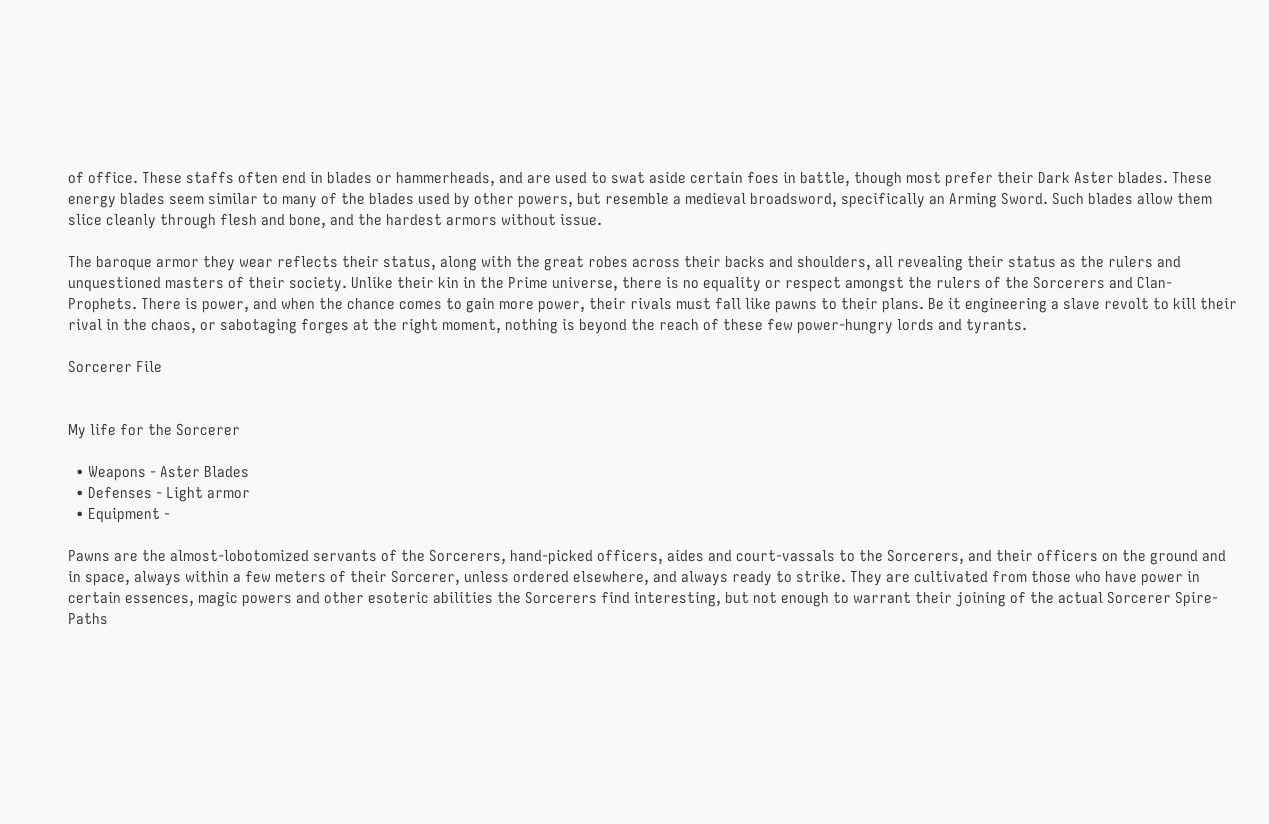of office. These staffs often end in blades or hammerheads, and are used to swat aside certain foes in battle, though most prefer their Dark Aster blades. These energy blades seem similar to many of the blades used by other powers, but resemble a medieval broadsword, specifically an Arming Sword. Such blades allow them slice cleanly through flesh and bone, and the hardest armors without issue.

The baroque armor they wear reflects their status, along with the great robes across their backs and shoulders, all revealing their status as the rulers and unquestioned masters of their society. Unlike their kin in the Prime universe, there is no equality or respect amongst the rulers of the Sorcerers and Clan-Prophets. There is power, and when the chance comes to gain more power, their rivals must fall like pawns to their plans. Be it engineering a slave revolt to kill their rival in the chaos, or sabotaging forges at the right moment, nothing is beyond the reach of these few power-hungry lords and tyrants.

Sorcerer File


My life for the Sorcerer

  • Weapons - Aster Blades
  • Defenses - Light armor
  • Equipment -

Pawns are the almost-lobotomized servants of the Sorcerers, hand-picked officers, aides and court-vassals to the Sorcerers, and their officers on the ground and in space, always within a few meters of their Sorcerer, unless ordered elsewhere, and always ready to strike. They are cultivated from those who have power in certain essences, magic powers and other esoteric abilities the Sorcerers find interesting, but not enough to warrant their joining of the actual Sorcerer Spire-Paths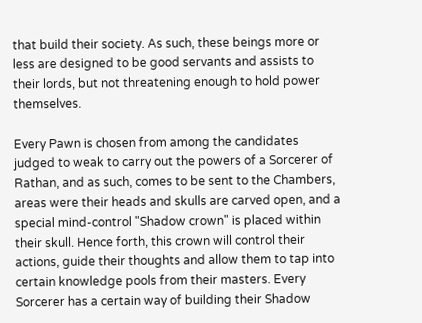that build their society. As such, these beings more or less are designed to be good servants and assists to their lords, but not threatening enough to hold power themselves.

Every Pawn is chosen from among the candidates judged to weak to carry out the powers of a Sorcerer of Rathan, and as such, comes to be sent to the Chambers, areas were their heads and skulls are carved open, and a special mind-control "Shadow crown" is placed within their skull. Hence forth, this crown will control their actions, guide their thoughts and allow them to tap into certain knowledge pools from their masters. Every Sorcerer has a certain way of building their Shadow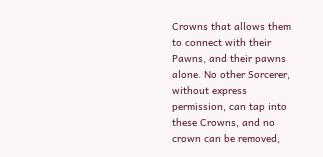Crowns that allows them to connect with their Pawns, and their pawns alone. No other Sorcerer, without express permission, can tap into these Crowns, and no crown can be removed,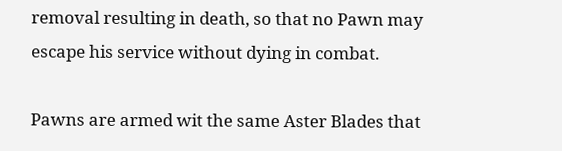removal resulting in death, so that no Pawn may escape his service without dying in combat.

Pawns are armed wit the same Aster Blades that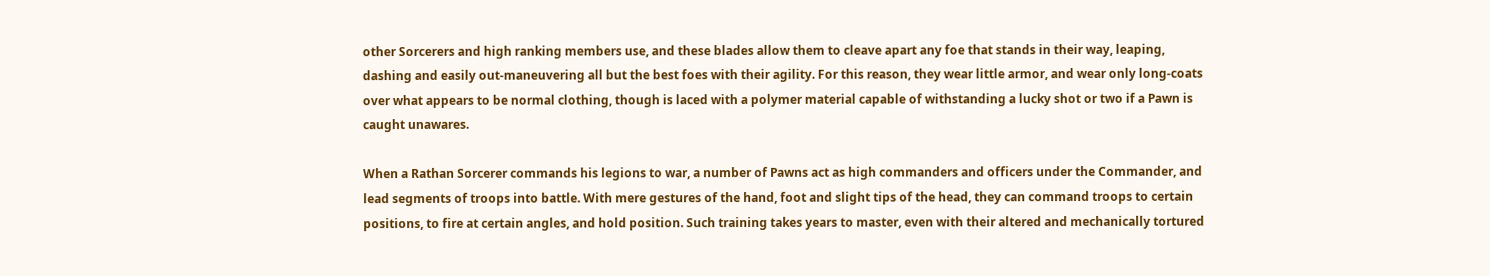other Sorcerers and high ranking members use, and these blades allow them to cleave apart any foe that stands in their way, leaping, dashing and easily out-maneuvering all but the best foes with their agility. For this reason, they wear little armor, and wear only long-coats over what appears to be normal clothing, though is laced with a polymer material capable of withstanding a lucky shot or two if a Pawn is caught unawares.

When a Rathan Sorcerer commands his legions to war, a number of Pawns act as high commanders and officers under the Commander, and lead segments of troops into battle. With mere gestures of the hand, foot and slight tips of the head, they can command troops to certain positions, to fire at certain angles, and hold position. Such training takes years to master, even with their altered and mechanically tortured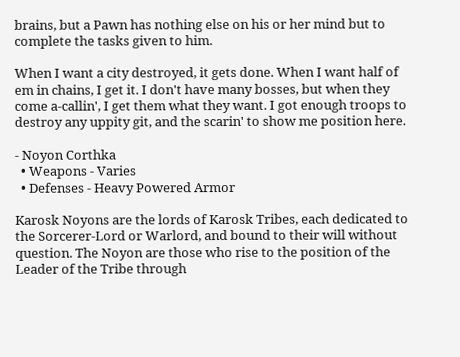brains, but a Pawn has nothing else on his or her mind but to complete the tasks given to him.

When I want a city destroyed, it gets done. When I want half of em in chains, I get it. I don't have many bosses, but when they come a-callin', I get them what they want. I got enough troops to destroy any uppity git, and the scarin' to show me position here.

- Noyon Corthka
  • Weapons - Varies
  • Defenses - Heavy Powered Armor

Karosk Noyons are the lords of Karosk Tribes, each dedicated to the Sorcerer-Lord or Warlord, and bound to their will without question. The Noyon are those who rise to the position of the Leader of the Tribe through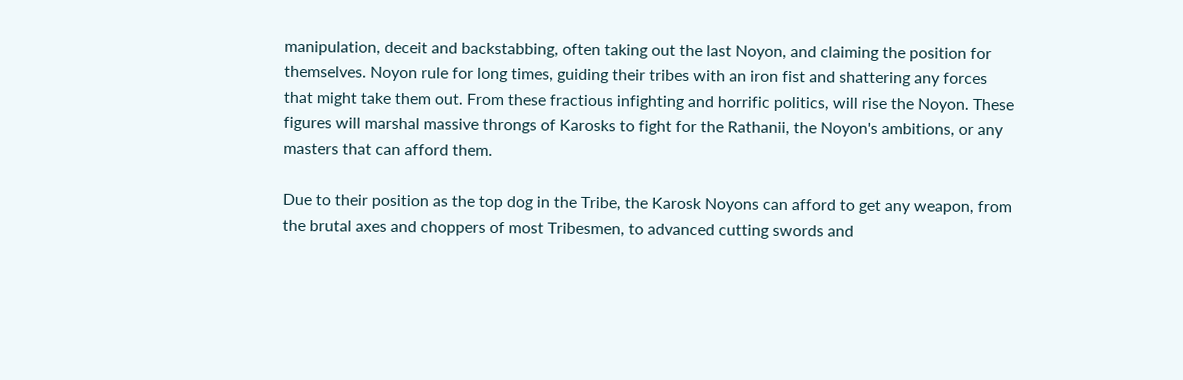manipulation, deceit and backstabbing, often taking out the last Noyon, and claiming the position for themselves. Noyon rule for long times, guiding their tribes with an iron fist and shattering any forces that might take them out. From these fractious infighting and horrific politics, will rise the Noyon. These figures will marshal massive throngs of Karosks to fight for the Rathanii, the Noyon's ambitions, or any masters that can afford them.

Due to their position as the top dog in the Tribe, the Karosk Noyons can afford to get any weapon, from the brutal axes and choppers of most Tribesmen, to advanced cutting swords and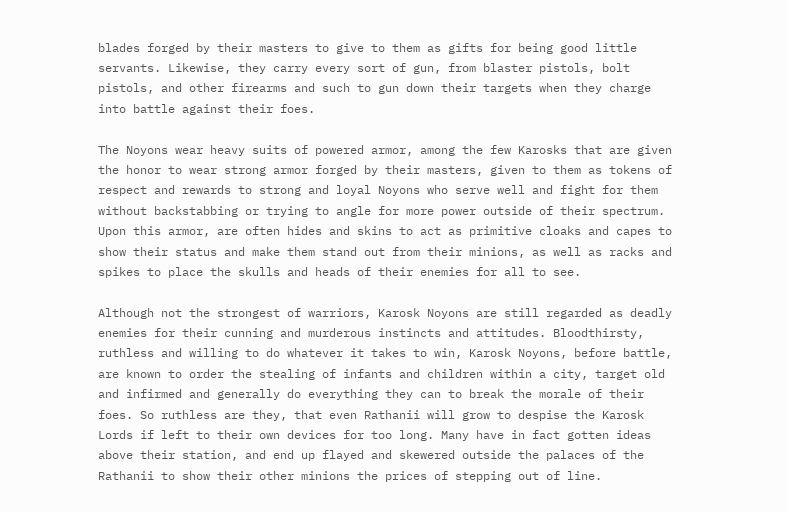blades forged by their masters to give to them as gifts for being good little servants. Likewise, they carry every sort of gun, from blaster pistols, bolt pistols, and other firearms and such to gun down their targets when they charge into battle against their foes.

The Noyons wear heavy suits of powered armor, among the few Karosks that are given the honor to wear strong armor forged by their masters, given to them as tokens of respect and rewards to strong and loyal Noyons who serve well and fight for them without backstabbing or trying to angle for more power outside of their spectrum. Upon this armor, are often hides and skins to act as primitive cloaks and capes to show their status and make them stand out from their minions, as well as racks and spikes to place the skulls and heads of their enemies for all to see.

Although not the strongest of warriors, Karosk Noyons are still regarded as deadly enemies for their cunning and murderous instincts and attitudes. Bloodthirsty, ruthless and willing to do whatever it takes to win, Karosk Noyons, before battle, are known to order the stealing of infants and children within a city, target old and infirmed and generally do everything they can to break the morale of their foes. So ruthless are they, that even Rathanii will grow to despise the Karosk Lords if left to their own devices for too long. Many have in fact gotten ideas above their station, and end up flayed and skewered outside the palaces of the Rathanii to show their other minions the prices of stepping out of line.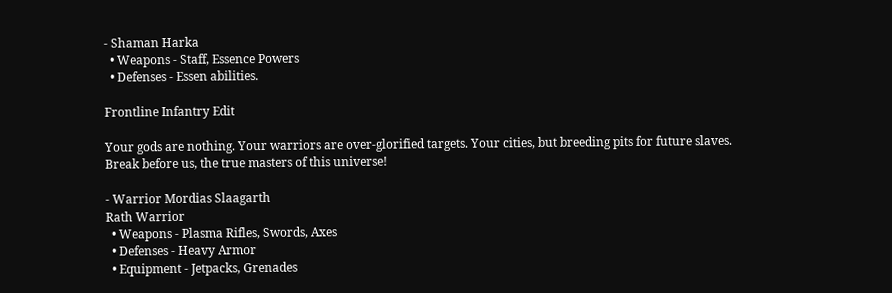- Shaman Harka
  • Weapons - Staff, Essence Powers
  • Defenses - Essen abilities.

Frontline Infantry Edit

Your gods are nothing. Your warriors are over-glorified targets. Your cities, but breeding pits for future slaves. Break before us, the true masters of this universe!

- Warrior Mordias Slaagarth
Rath Warrior
  • Weapons - Plasma Rifles, Swords, Axes
  • Defenses - Heavy Armor
  • Equipment - Jetpacks, Grenades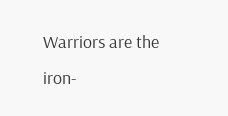Warriors are the iron-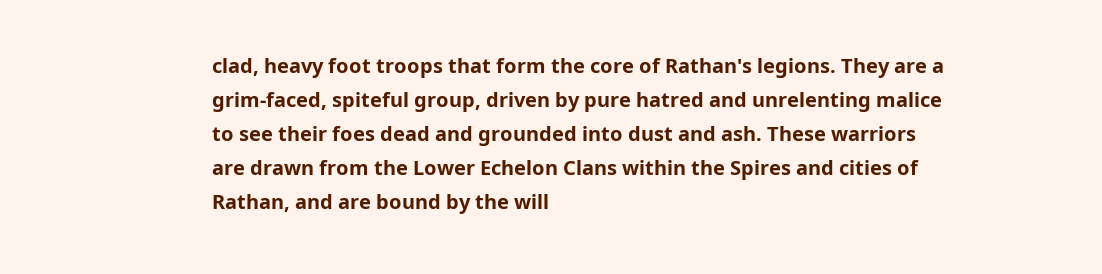clad, heavy foot troops that form the core of Rathan's legions. They are a grim-faced, spiteful group, driven by pure hatred and unrelenting malice to see their foes dead and grounded into dust and ash. These warriors are drawn from the Lower Echelon Clans within the Spires and cities of Rathan, and are bound by the will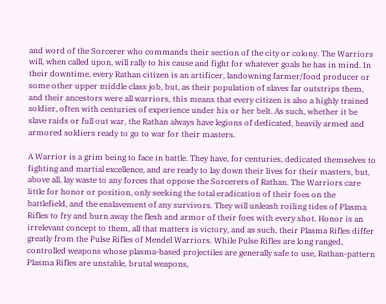and word of the Sorcerer who commands their section of the city or colony. The Warriors will, when called upon, will rally to his cause and fight for whatever goals he has in mind. In their downtime, every Rathan citizen is an artificer, landowning farmer/food producer or some other upper middle class job, but, as their population of slaves far outstrips them, and their ancestors were all warriors, this means that every citizen is also a highly trained soldier, often with centuries of experience under his or her belt. As such, whether it be slave raids or full out war, the Rathan always have legions of dedicated, heavily armed and armored soldiers ready to go to war for their masters.

A Warrior is a grim being to face in battle. They have, for centuries, dedicated themselves to fighting and martial excellence, and are ready to lay down their lives for their masters, but, above all, lay waste to any forces that oppose the Sorcerers of Rathan. The Warriors care little for honor or position, only seeking the total eradication of their foes on the battlefield, and the enslavement of any survivors. They will unleash roiling tides of Plasma Rifles to fry and burn away the flesh and armor of their foes with every shot. Honor is an irrelevant concept to them, all that matters is victory, and as such, their Plasma Rifles differ greatly from the Pulse Rifles of Mendel Warriors. While Pulse Rifles are long ranged, controlled weapons whose plasma-based projectiles are generally safe to use, Rathan-pattern Plasma Rifles are unstable, brutal weapons,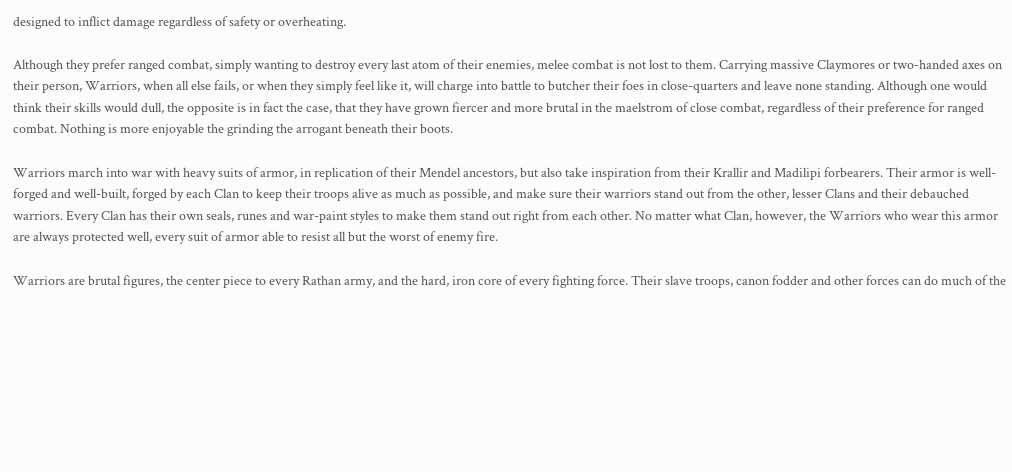designed to inflict damage regardless of safety or overheating.

Although they prefer ranged combat, simply wanting to destroy every last atom of their enemies, melee combat is not lost to them. Carrying massive Claymores or two-handed axes on their person, Warriors, when all else fails, or when they simply feel like it, will charge into battle to butcher their foes in close-quarters and leave none standing. Although one would think their skills would dull, the opposite is in fact the case, that they have grown fiercer and more brutal in the maelstrom of close combat, regardless of their preference for ranged combat. Nothing is more enjoyable the grinding the arrogant beneath their boots.

Warriors march into war with heavy suits of armor, in replication of their Mendel ancestors, but also take inspiration from their Krallir and Madilipi forbearers. Their armor is well-forged and well-built, forged by each Clan to keep their troops alive as much as possible, and make sure their warriors stand out from the other, lesser Clans and their debauched warriors. Every Clan has their own seals, runes and war-paint styles to make them stand out right from each other. No matter what Clan, however, the Warriors who wear this armor are always protected well, every suit of armor able to resist all but the worst of enemy fire.

Warriors are brutal figures, the center piece to every Rathan army, and the hard, iron core of every fighting force. Their slave troops, canon fodder and other forces can do much of the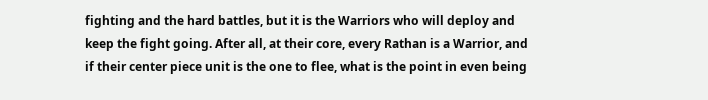fighting and the hard battles, but it is the Warriors who will deploy and keep the fight going. After all, at their core, every Rathan is a Warrior, and if their center piece unit is the one to flee, what is the point in even being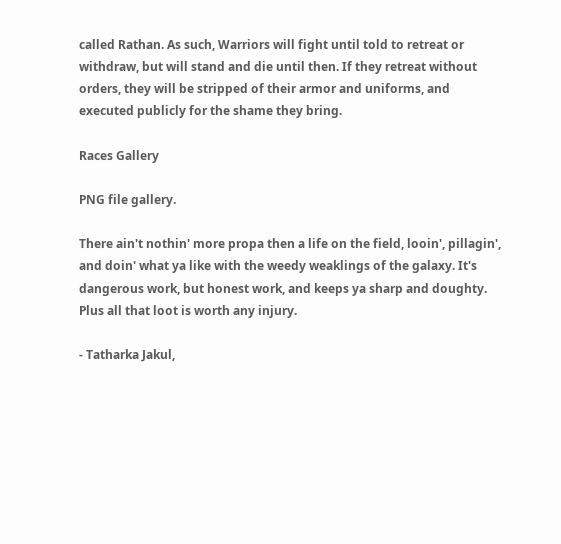called Rathan. As such, Warriors will fight until told to retreat or withdraw, but will stand and die until then. If they retreat without orders, they will be stripped of their armor and uniforms, and executed publicly for the shame they bring.

Races Gallery

PNG file gallery.

There ain't nothin' more propa then a life on the field, looin', pillagin', and doin' what ya like with the weedy weaklings of the galaxy. It's dangerous work, but honest work, and keeps ya sharp and doughty. Plus all that loot is worth any injury.

- Tatharka Jakul,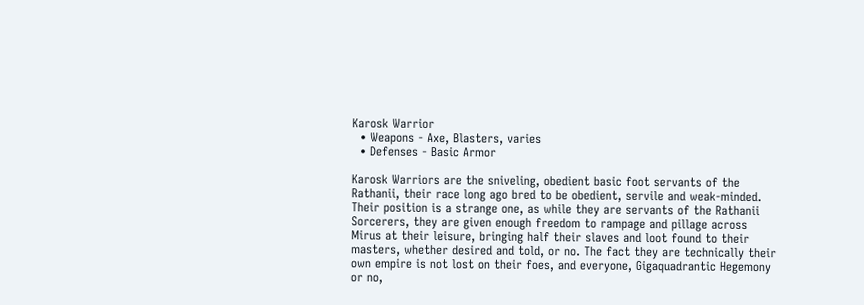Karosk Warrior
  • Weapons - Axe, Blasters, varies
  • Defenses - Basic Armor

Karosk Warriors are the sniveling, obedient basic foot servants of the Rathanii, their race long ago bred to be obedient, servile and weak-minded. Their position is a strange one, as while they are servants of the Rathanii Sorcerers, they are given enough freedom to rampage and pillage across Mirus at their leisure, bringing half their slaves and loot found to their masters, whether desired and told, or no. The fact they are technically their own empire is not lost on their foes, and everyone, Gigaquadrantic Hegemony or no,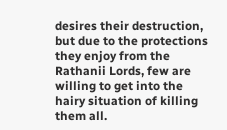desires their destruction, but due to the protections they enjoy from the Rathanii Lords, few are willing to get into the hairy situation of killing them all.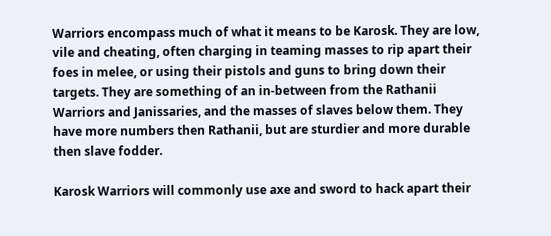Warriors encompass much of what it means to be Karosk. They are low, vile and cheating, often charging in teaming masses to rip apart their foes in melee, or using their pistols and guns to bring down their targets. They are something of an in-between from the Rathanii Warriors and Janissaries, and the masses of slaves below them. They have more numbers then Rathanii, but are sturdier and more durable then slave fodder.

Karosk Warriors will commonly use axe and sword to hack apart their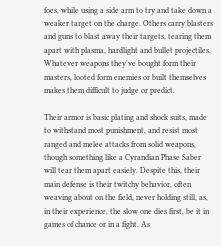foes, while using a side arm to try and take down a weaker target on the charge. Others carry blasters and guns to blast away their targets, tearing them apart with plasma, hardlight and bullet projectiles. Whatever weapons they've bought form their masters, looted form enemies or built themselves makes them difficult to judge or predict.

Their armor is basic plating and shock suits, made to withstand most punishment, and resist most ranged and melee attacks from solid weapons, though something like a Cyrandian Phase Saber will tear them apart easiely. Despite this, their main defense is their twitchy behavior, often weaving about on the field, never holding still, as, in their experience, the slow one dies first, be it in games of chance or in a fight. As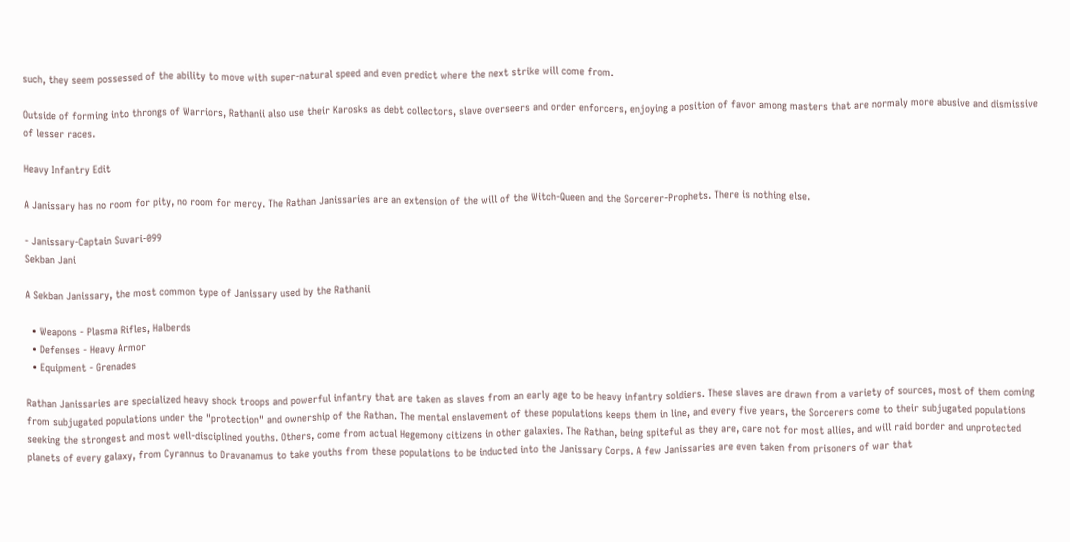such, they seem possessed of the ability to move with super-natural speed and even predict where the next strike will come from.

Outside of forming into throngs of Warriors, Rathanii also use their Karosks as debt collectors, slave overseers and order enforcers, enjoying a position of favor among masters that are normaly more abusive and dismissive of lesser races.

Heavy Infantry Edit

A Janissary has no room for pity, no room for mercy. The Rathan Janissaries are an extension of the will of the Witch-Queen and the Sorcerer-Prophets. There is nothing else.

- Janissary-Captain Suvari-099
Sekban Jani

A Sekban Janissary, the most common type of Janissary used by the Rathanii

  • Weapons - Plasma Rifles, Halberds
  • Defenses - Heavy Armor
  • Equipment - Grenades

Rathan Janissaries are specialized heavy shock troops and powerful infantry that are taken as slaves from an early age to be heavy infantry soldiers. These slaves are drawn from a variety of sources, most of them coming from subjugated populations under the "protection" and ownership of the Rathan. The mental enslavement of these populations keeps them in line, and every five years, the Sorcerers come to their subjugated populations seeking the strongest and most well-disciplined youths. Others, come from actual Hegemony citizens in other galaxies. The Rathan, being spiteful as they are, care not for most allies, and will raid border and unprotected planets of every galaxy, from Cyrannus to Dravanamus to take youths from these populations to be inducted into the Janissary Corps. A few Janissaries are even taken from prisoners of war that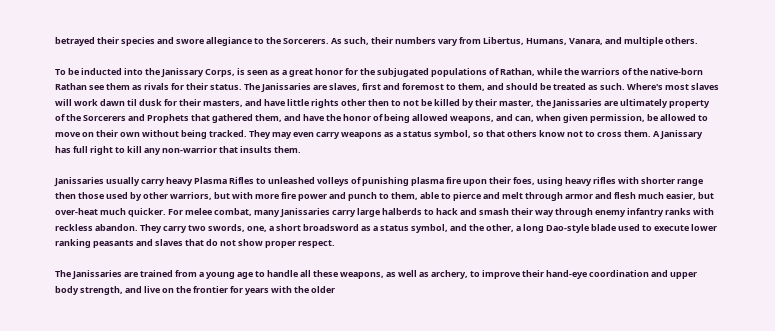betrayed their species and swore allegiance to the Sorcerers. As such, their numbers vary from Libertus, Humans, Vanara, and multiple others.

To be inducted into the Janissary Corps, is seen as a great honor for the subjugated populations of Rathan, while the warriors of the native-born Rathan see them as rivals for their status. The Janissaries are slaves, first and foremost to them, and should be treated as such. Where's most slaves will work dawn til dusk for their masters, and have little rights other then to not be killed by their master, the Janissaries are ultimately property of the Sorcerers and Prophets that gathered them, and have the honor of being allowed weapons, and can, when given permission, be allowed to move on their own without being tracked. They may even carry weapons as a status symbol, so that others know not to cross them. A Janissary has full right to kill any non-warrior that insults them.

Janissaries usually carry heavy Plasma Rifles to unleashed volleys of punishing plasma fire upon their foes, using heavy rifles with shorter range then those used by other warriors, but with more fire power and punch to them, able to pierce and melt through armor and flesh much easier, but over-heat much quicker. For melee combat, many Janissaries carry large halberds to hack and smash their way through enemy infantry ranks with reckless abandon. They carry two swords, one, a short broadsword as a status symbol, and the other, a long Dao-style blade used to execute lower ranking peasants and slaves that do not show proper respect.

The Janissaries are trained from a young age to handle all these weapons, as well as archery, to improve their hand-eye coordination and upper body strength, and live on the frontier for years with the older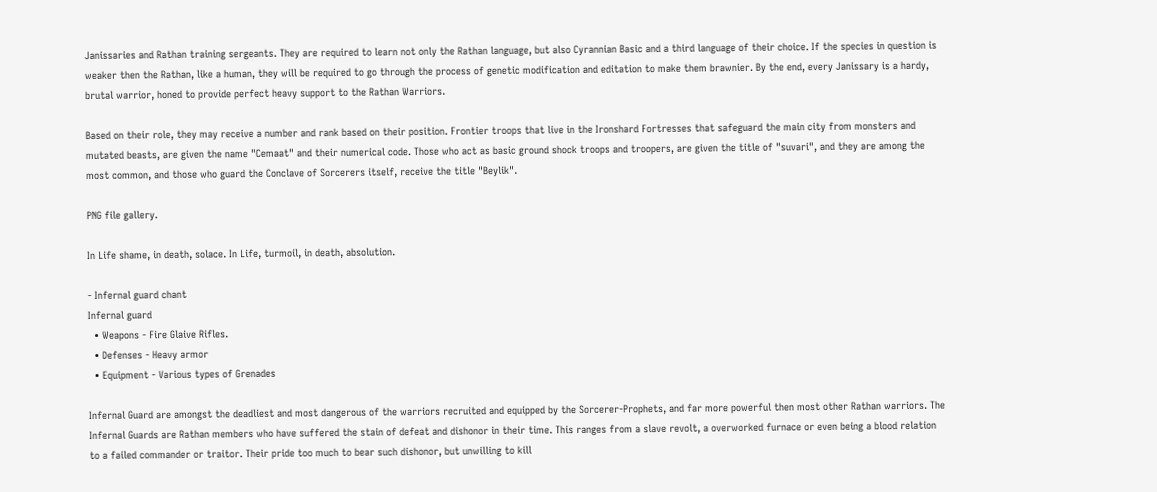Janissaries and Rathan training sergeants. They are required to learn not only the Rathan language, but also Cyrannian Basic and a third language of their choice. If the species in question is weaker then the Rathan, like a human, they will be required to go through the process of genetic modification and editation to make them brawnier. By the end, every Janissary is a hardy, brutal warrior, honed to provide perfect heavy support to the Rathan Warriors.

Based on their role, they may receive a number and rank based on their position. Frontier troops that live in the Ironshard Fortresses that safeguard the main city from monsters and mutated beasts, are given the name "Cemaat" and their numerical code. Those who act as basic ground shock troops and troopers, are given the title of "suvari", and they are among the most common, and those who guard the Conclave of Sorcerers itself, receive the title "Beylik".

PNG file gallery.

In Life shame, in death, solace. In Life, turmoil, in death, absolution.

- Infernal guard chant
Infernal guard
  • Weapons - Fire Glaive Rifles.
  • Defenses - Heavy armor
  • Equipment - Various types of Grenades

Infernal Guard are amongst the deadliest and most dangerous of the warriors recruited and equipped by the Sorcerer-Prophets, and far more powerful then most other Rathan warriors. The Infernal Guards are Rathan members who have suffered the stain of defeat and dishonor in their time. This ranges from a slave revolt, a overworked furnace or even being a blood relation to a failed commander or traitor. Their pride too much to bear such dishonor, but unwilling to kill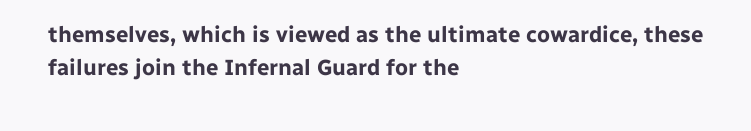themselves, which is viewed as the ultimate cowardice, these failures join the Infernal Guard for the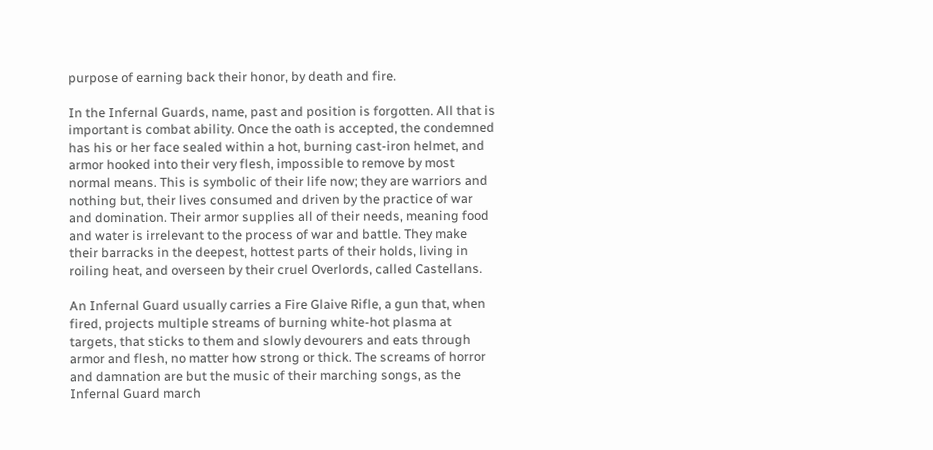purpose of earning back their honor, by death and fire.

In the Infernal Guards, name, past and position is forgotten. All that is important is combat ability. Once the oath is accepted, the condemned has his or her face sealed within a hot, burning cast-iron helmet, and armor hooked into their very flesh, impossible to remove by most normal means. This is symbolic of their life now; they are warriors and nothing but, their lives consumed and driven by the practice of war and domination. Their armor supplies all of their needs, meaning food and water is irrelevant to the process of war and battle. They make their barracks in the deepest, hottest parts of their holds, living in roiling heat, and overseen by their cruel Overlords, called Castellans.

An Infernal Guard usually carries a Fire Glaive Rifle, a gun that, when fired, projects multiple streams of burning white-hot plasma at targets, that sticks to them and slowly devourers and eats through armor and flesh, no matter how strong or thick. The screams of horror and damnation are but the music of their marching songs, as the Infernal Guard march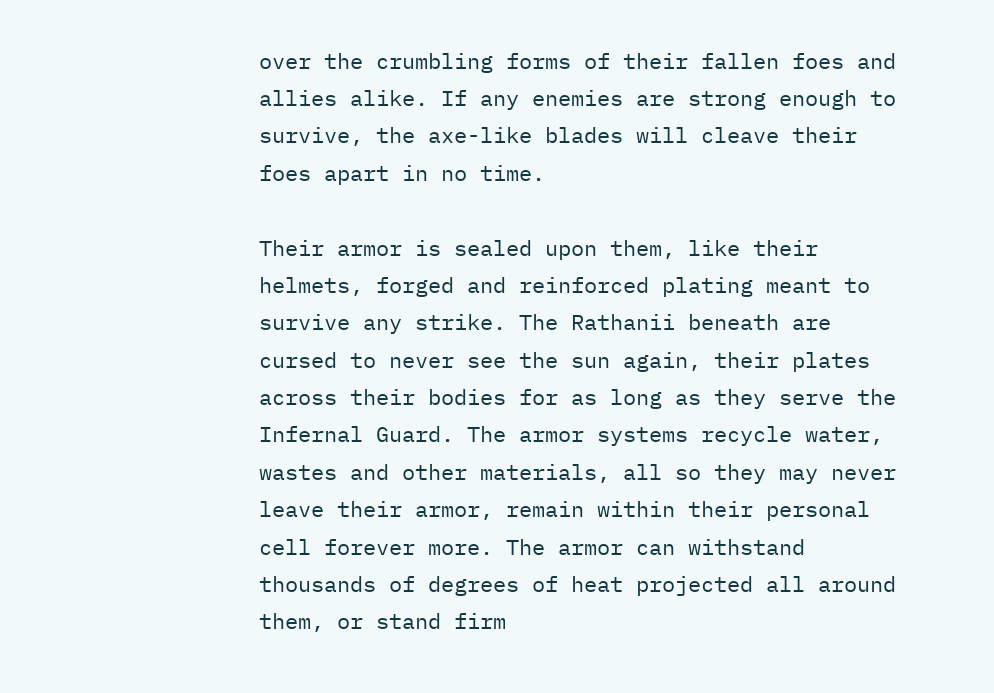over the crumbling forms of their fallen foes and allies alike. If any enemies are strong enough to survive, the axe-like blades will cleave their foes apart in no time.

Their armor is sealed upon them, like their helmets, forged and reinforced plating meant to survive any strike. The Rathanii beneath are cursed to never see the sun again, their plates across their bodies for as long as they serve the Infernal Guard. The armor systems recycle water, wastes and other materials, all so they may never leave their armor, remain within their personal cell forever more. The armor can withstand thousands of degrees of heat projected all around them, or stand firm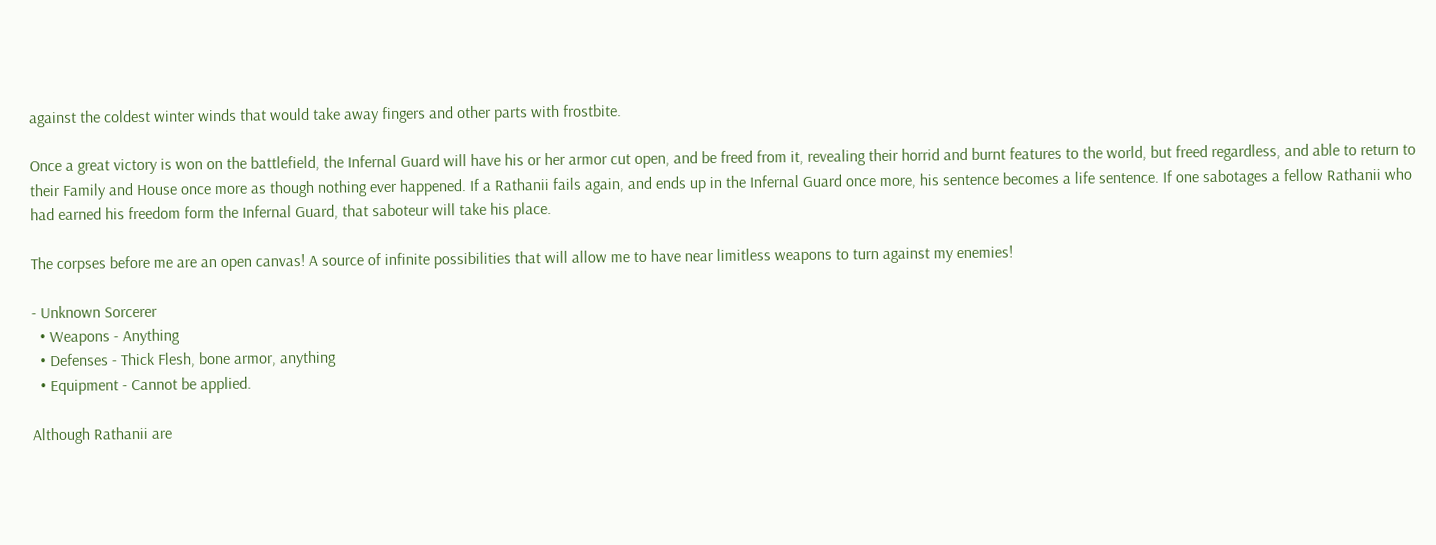against the coldest winter winds that would take away fingers and other parts with frostbite.

Once a great victory is won on the battlefield, the Infernal Guard will have his or her armor cut open, and be freed from it, revealing their horrid and burnt features to the world, but freed regardless, and able to return to their Family and House once more as though nothing ever happened. If a Rathanii fails again, and ends up in the Infernal Guard once more, his sentence becomes a life sentence. If one sabotages a fellow Rathanii who had earned his freedom form the Infernal Guard, that saboteur will take his place.

The corpses before me are an open canvas! A source of infinite possibilities that will allow me to have near limitless weapons to turn against my enemies!

- Unknown Sorcerer
  • Weapons - Anything
  • Defenses - Thick Flesh, bone armor, anything
  • Equipment - Cannot be applied.

Although Rathanii are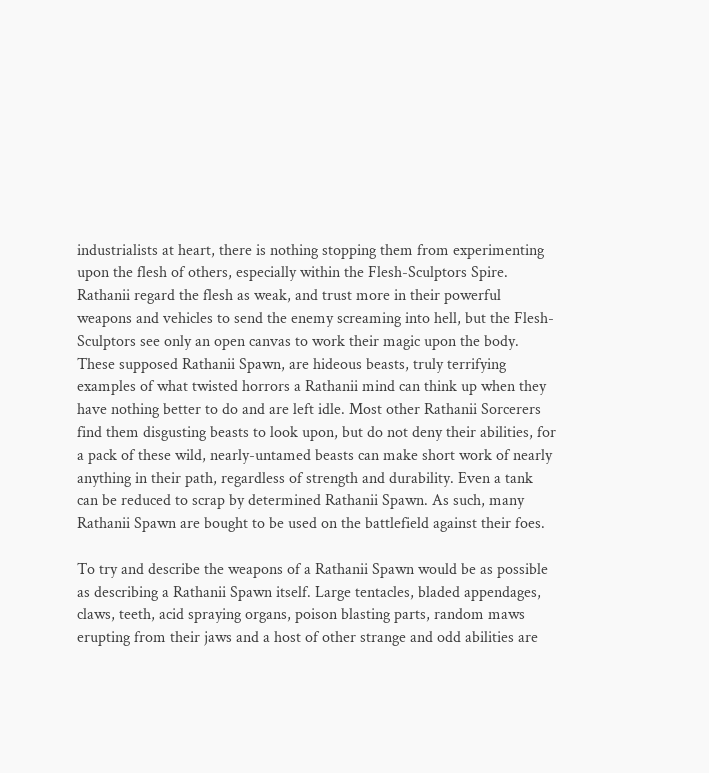industrialists at heart, there is nothing stopping them from experimenting upon the flesh of others, especially within the Flesh-Sculptors Spire. Rathanii regard the flesh as weak, and trust more in their powerful weapons and vehicles to send the enemy screaming into hell, but the Flesh-Sculptors see only an open canvas to work their magic upon the body. These supposed Rathanii Spawn, are hideous beasts, truly terrifying examples of what twisted horrors a Rathanii mind can think up when they have nothing better to do and are left idle. Most other Rathanii Sorcerers find them disgusting beasts to look upon, but do not deny their abilities, for a pack of these wild, nearly-untamed beasts can make short work of nearly anything in their path, regardless of strength and durability. Even a tank can be reduced to scrap by determined Rathanii Spawn. As such, many Rathanii Spawn are bought to be used on the battlefield against their foes.

To try and describe the weapons of a Rathanii Spawn would be as possible as describing a Rathanii Spawn itself. Large tentacles, bladed appendages, claws, teeth, acid spraying organs, poison blasting parts, random maws erupting from their jaws and a host of other strange and odd abilities are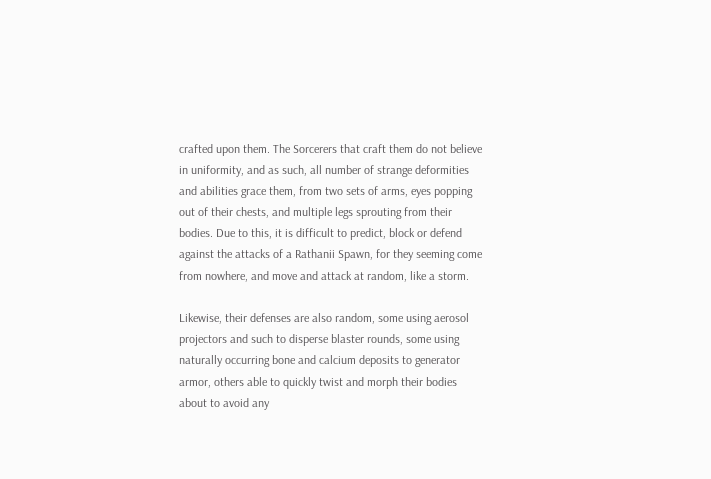crafted upon them. The Sorcerers that craft them do not believe in uniformity, and as such, all number of strange deformities and abilities grace them, from two sets of arms, eyes popping out of their chests, and multiple legs sprouting from their bodies. Due to this, it is difficult to predict, block or defend against the attacks of a Rathanii Spawn, for they seeming come from nowhere, and move and attack at random, like a storm.

Likewise, their defenses are also random, some using aerosol projectors and such to disperse blaster rounds, some using naturally occurring bone and calcium deposits to generator armor, others able to quickly twist and morph their bodies about to avoid any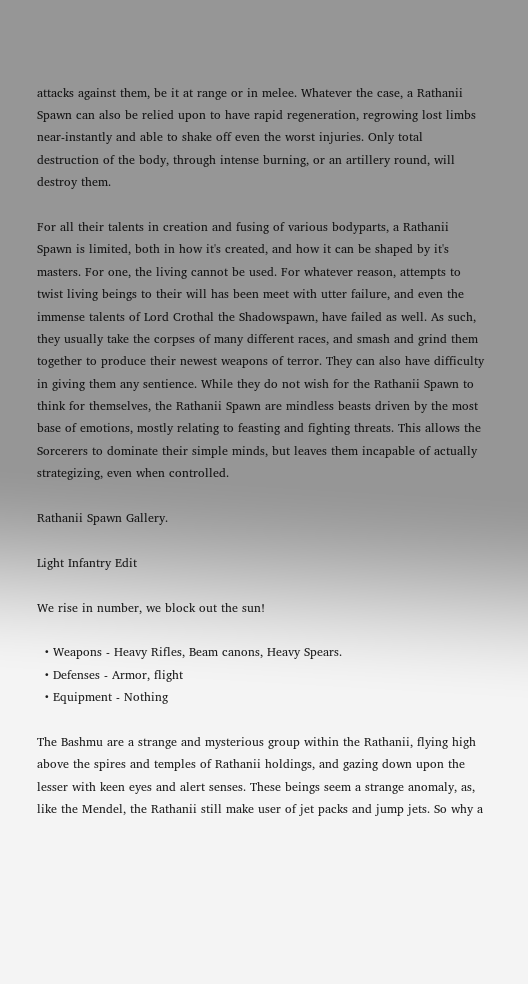attacks against them, be it at range or in melee. Whatever the case, a Rathanii Spawn can also be relied upon to have rapid regeneration, regrowing lost limbs near-instantly and able to shake off even the worst injuries. Only total destruction of the body, through intense burning, or an artillery round, will destroy them.

For all their talents in creation and fusing of various bodyparts, a Rathanii Spawn is limited, both in how it's created, and how it can be shaped by it's masters. For one, the living cannot be used. For whatever reason, attempts to twist living beings to their will has been meet with utter failure, and even the immense talents of Lord Crothal the Shadowspawn, have failed as well. As such, they usually take the corpses of many different races, and smash and grind them together to produce their newest weapons of terror. They can also have difficulty in giving them any sentience. While they do not wish for the Rathanii Spawn to think for themselves, the Rathanii Spawn are mindless beasts driven by the most base of emotions, mostly relating to feasting and fighting threats. This allows the Sorcerers to dominate their simple minds, but leaves them incapable of actually strategizing, even when controlled.

Rathanii Spawn Gallery.

Light Infantry Edit

We rise in number, we block out the sun!

  • Weapons - Heavy Rifles, Beam canons, Heavy Spears.
  • Defenses - Armor, flight
  • Equipment - Nothing

The Bashmu are a strange and mysterious group within the Rathanii, flying high above the spires and temples of Rathanii holdings, and gazing down upon the lesser with keen eyes and alert senses. These beings seem a strange anomaly, as, like the Mendel, the Rathanii still make user of jet packs and jump jets. So why a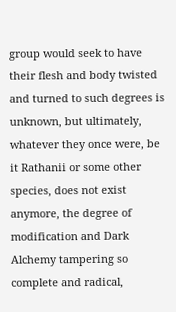group would seek to have their flesh and body twisted and turned to such degrees is unknown, but ultimately, whatever they once were, be it Rathanii or some other species, does not exist anymore, the degree of modification and Dark Alchemy tampering so complete and radical,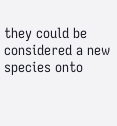they could be considered a new species onto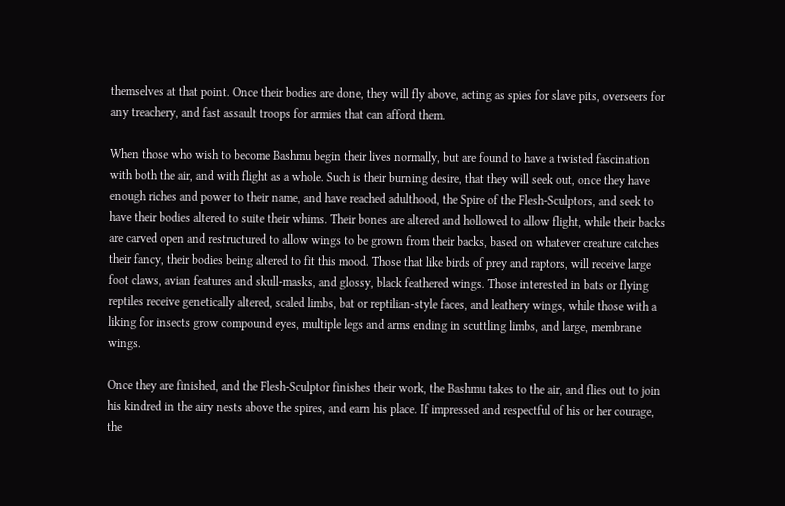themselves at that point. Once their bodies are done, they will fly above, acting as spies for slave pits, overseers for any treachery, and fast assault troops for armies that can afford them.

When those who wish to become Bashmu begin their lives normally, but are found to have a twisted fascination with both the air, and with flight as a whole. Such is their burning desire, that they will seek out, once they have enough riches and power to their name, and have reached adulthood, the Spire of the Flesh-Sculptors, and seek to have their bodies altered to suite their whims. Their bones are altered and hollowed to allow flight, while their backs are carved open and restructured to allow wings to be grown from their backs, based on whatever creature catches their fancy, their bodies being altered to fit this mood. Those that like birds of prey and raptors, will receive large foot claws, avian features and skull-masks, and glossy, black feathered wings. Those interested in bats or flying reptiles receive genetically altered, scaled limbs, bat or reptilian-style faces, and leathery wings, while those with a liking for insects grow compound eyes, multiple legs and arms ending in scuttling limbs, and large, membrane wings.

Once they are finished, and the Flesh-Sculptor finishes their work, the Bashmu takes to the air, and flies out to join his kindred in the airy nests above the spires, and earn his place. If impressed and respectful of his or her courage, the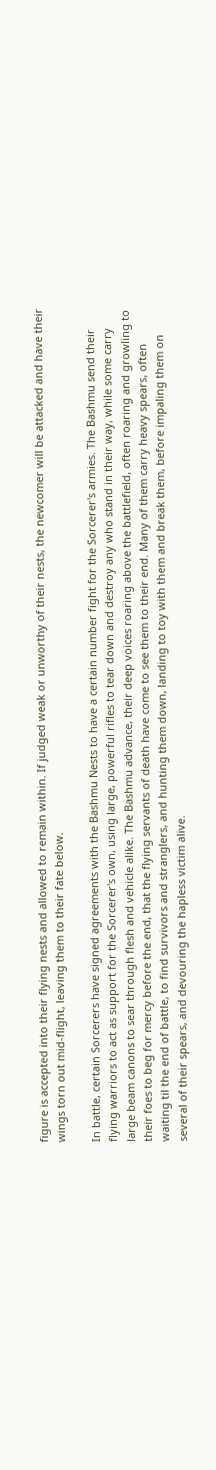figure is accepted into their flying nests and allowed to remain within. If judged weak or unworthy of their nests, the newcomer will be attacked and have their wings torn out mid-flight, leaving them to their fate below.

In battle, certain Sorcerers have signed agreements with the Bashmu Nests to have a certain number fight for the Sorcerer's armies. The Bashmu send their flying warriors to act as support for the Sorcerer's own, using large, powerful rifles to tear down and destroy any who stand in their way, while some carry large beam canons to sear through flesh and vehicle alike. The Bashmu advance, their deep voices roaring above the battlefield, often roaring and growling to their foes to beg for mercy before the end, that the flying servants of death have come to see them to their end. Many of them carry heavy spears, often waiting til the end of battle, to find survivors and stranglers, and hunting them down, landing to toy with them and break them, before impaling them on several of their spears, and devouring the hapless victim alive.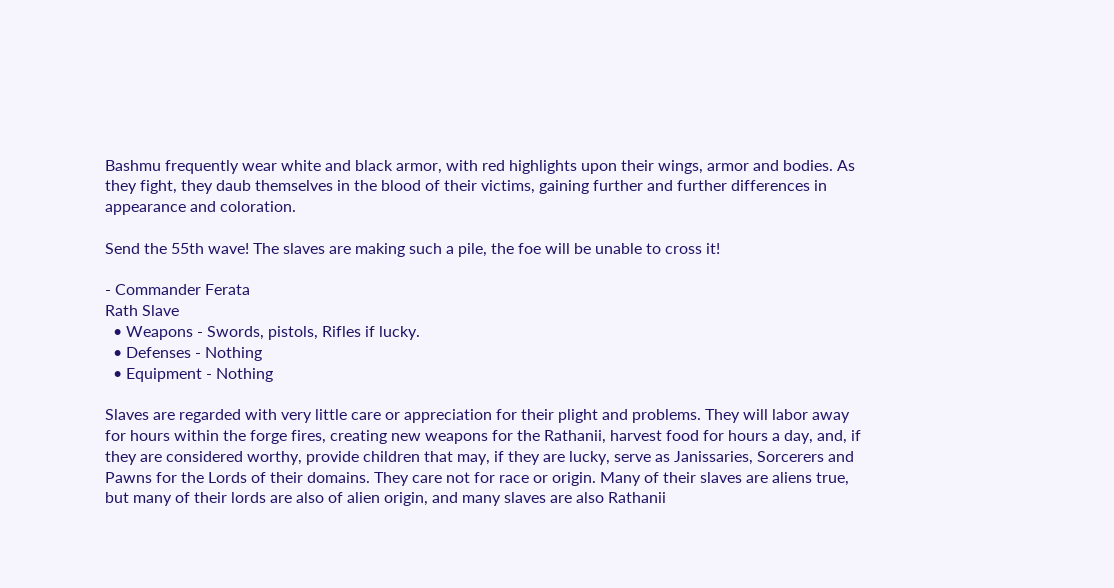Bashmu frequently wear white and black armor, with red highlights upon their wings, armor and bodies. As they fight, they daub themselves in the blood of their victims, gaining further and further differences in appearance and coloration.

Send the 55th wave! The slaves are making such a pile, the foe will be unable to cross it!

- Commander Ferata
Rath Slave
  • Weapons - Swords, pistols, Rifles if lucky.
  • Defenses - Nothing
  • Equipment - Nothing

Slaves are regarded with very little care or appreciation for their plight and problems. They will labor away for hours within the forge fires, creating new weapons for the Rathanii, harvest food for hours a day, and, if they are considered worthy, provide children that may, if they are lucky, serve as Janissaries, Sorcerers and Pawns for the Lords of their domains. They care not for race or origin. Many of their slaves are aliens true, but many of their lords are also of alien origin, and many slaves are also Rathanii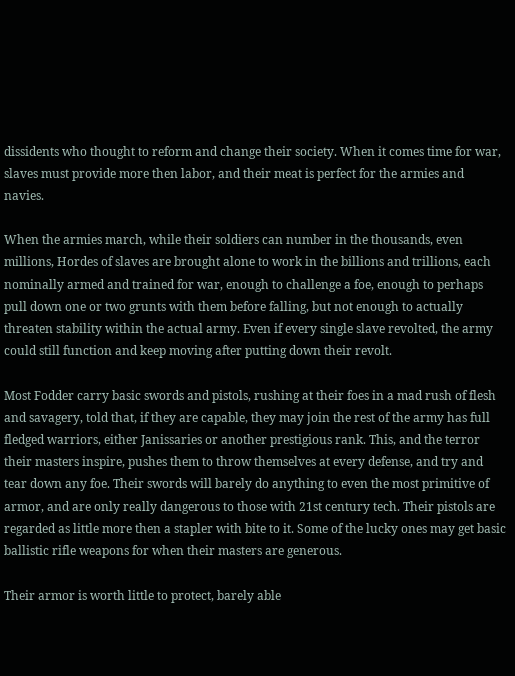dissidents who thought to reform and change their society. When it comes time for war, slaves must provide more then labor, and their meat is perfect for the armies and navies.

When the armies march, while their soldiers can number in the thousands, even millions, Hordes of slaves are brought alone to work in the billions and trillions, each nominally armed and trained for war, enough to challenge a foe, enough to perhaps pull down one or two grunts with them before falling, but not enough to actually threaten stability within the actual army. Even if every single slave revolted, the army could still function and keep moving after putting down their revolt.

Most Fodder carry basic swords and pistols, rushing at their foes in a mad rush of flesh and savagery, told that, if they are capable, they may join the rest of the army has full fledged warriors, either Janissaries or another prestigious rank. This, and the terror their masters inspire, pushes them to throw themselves at every defense, and try and tear down any foe. Their swords will barely do anything to even the most primitive of armor, and are only really dangerous to those with 21st century tech. Their pistols are regarded as little more then a stapler with bite to it. Some of the lucky ones may get basic ballistic rifle weapons for when their masters are generous.

Their armor is worth little to protect, barely able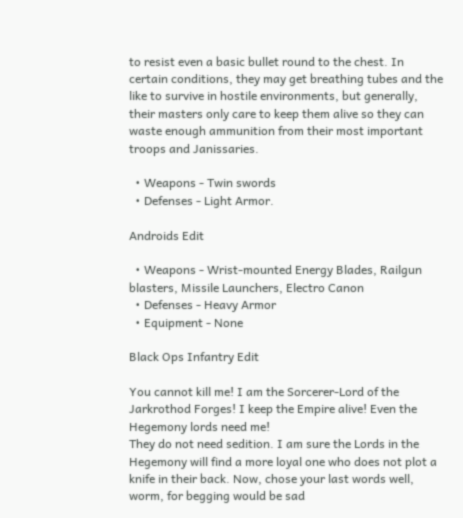to resist even a basic bullet round to the chest. In certain conditions, they may get breathing tubes and the like to survive in hostile environments, but generally, their masters only care to keep them alive so they can waste enough ammunition from their most important troops and Janissaries.

  • Weapons - Twin swords
  • Defenses - Light Armor.

Androids Edit

  • Weapons - Wrist-mounted Energy Blades, Railgun blasters, Missile Launchers, Electro Canon
  • Defenses - Heavy Armor
  • Equipment - None

Black Ops Infantry Edit

You cannot kill me! I am the Sorcerer-Lord of the Jarkrothod Forges! I keep the Empire alive! Even the Hegemony lords need me!
They do not need sedition. I am sure the Lords in the Hegemony will find a more loyal one who does not plot a knife in their back. Now, chose your last words well, worm, for begging would be sad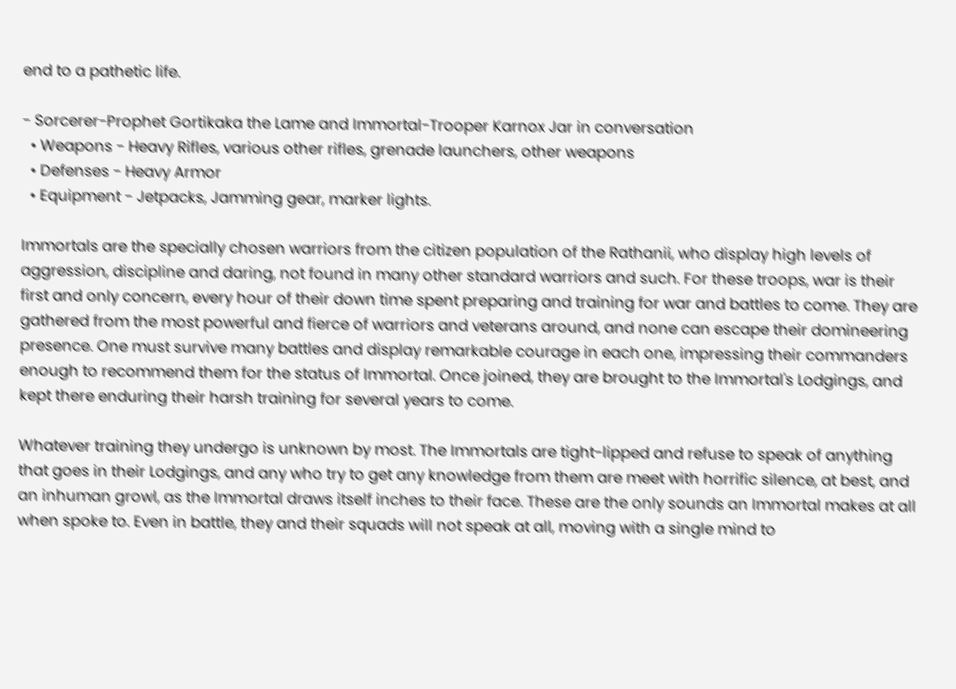end to a pathetic life.

- Sorcerer-Prophet Gortikaka the Lame and Immortal-Trooper Karnox Jar in conversation
  • Weapons - Heavy Rifles, various other rifles, grenade launchers, other weapons
  • Defenses - Heavy Armor
  • Equipment - Jetpacks, Jamming gear, marker lights.

Immortals are the specially chosen warriors from the citizen population of the Rathanii, who display high levels of aggression, discipline and daring, not found in many other standard warriors and such. For these troops, war is their first and only concern, every hour of their down time spent preparing and training for war and battles to come. They are gathered from the most powerful and fierce of warriors and veterans around, and none can escape their domineering presence. One must survive many battles and display remarkable courage in each one, impressing their commanders enough to recommend them for the status of Immortal. Once joined, they are brought to the Immortal's Lodgings, and kept there enduring their harsh training for several years to come.

Whatever training they undergo is unknown by most. The Immortals are tight-lipped and refuse to speak of anything that goes in their Lodgings, and any who try to get any knowledge from them are meet with horrific silence, at best, and an inhuman growl, as the Immortal draws itself inches to their face. These are the only sounds an Immortal makes at all when spoke to. Even in battle, they and their squads will not speak at all, moving with a single mind to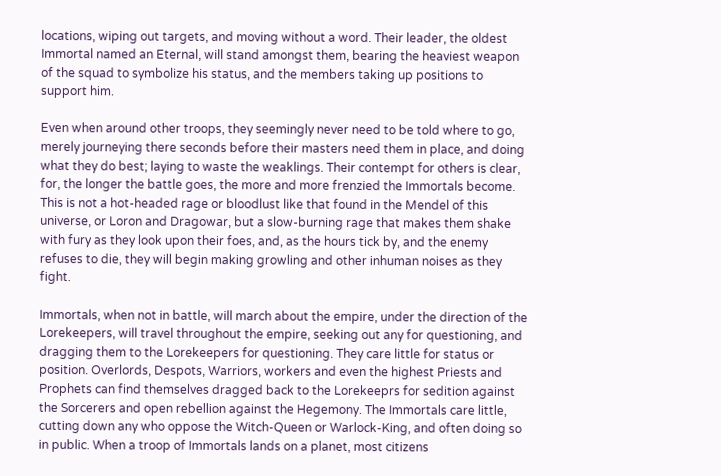locations, wiping out targets, and moving without a word. Their leader, the oldest Immortal named an Eternal, will stand amongst them, bearing the heaviest weapon of the squad to symbolize his status, and the members taking up positions to support him.

Even when around other troops, they seemingly never need to be told where to go, merely journeying there seconds before their masters need them in place, and doing what they do best; laying to waste the weaklings. Their contempt for others is clear, for, the longer the battle goes, the more and more frenzied the Immortals become. This is not a hot-headed rage or bloodlust like that found in the Mendel of this universe, or Loron and Dragowar, but a slow-burning rage that makes them shake with fury as they look upon their foes, and, as the hours tick by, and the enemy refuses to die, they will begin making growling and other inhuman noises as they fight.

Immortals, when not in battle, will march about the empire, under the direction of the Lorekeepers, will travel throughout the empire, seeking out any for questioning, and dragging them to the Lorekeepers for questioning. They care little for status or position. Overlords, Despots, Warriors, workers and even the highest Priests and Prophets can find themselves dragged back to the Lorekeeprs for sedition against the Sorcerers and open rebellion against the Hegemony. The Immortals care little, cutting down any who oppose the Witch-Queen or Warlock-King, and often doing so in public. When a troop of Immortals lands on a planet, most citizens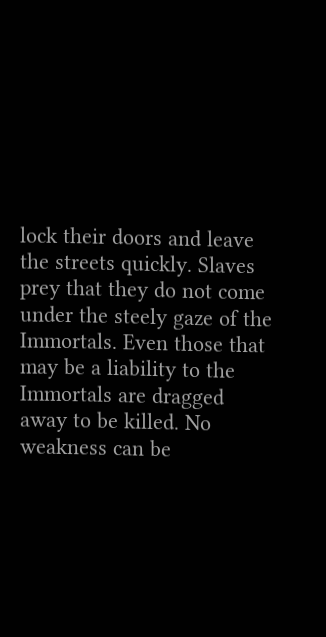lock their doors and leave the streets quickly. Slaves prey that they do not come under the steely gaze of the Immortals. Even those that may be a liability to the Immortals are dragged away to be killed. No weakness can be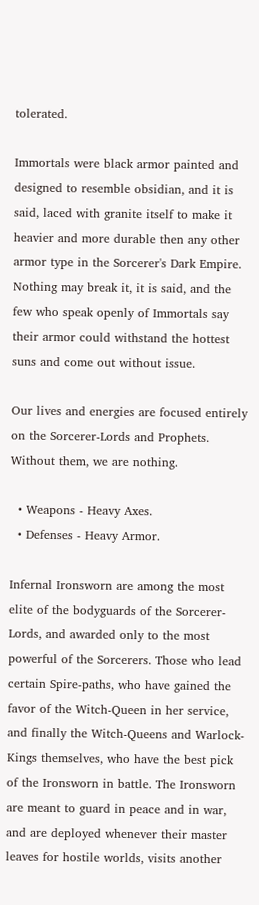tolerated.

Immortals were black armor painted and designed to resemble obsidian, and it is said, laced with granite itself to make it heavier and more durable then any other armor type in the Sorcerer's Dark Empire. Nothing may break it, it is said, and the few who speak openly of Immortals say their armor could withstand the hottest suns and come out without issue.

Our lives and energies are focused entirely on the Sorcerer-Lords and Prophets. Without them, we are nothing.

  • Weapons - Heavy Axes.
  • Defenses - Heavy Armor.

Infernal Ironsworn are among the most elite of the bodyguards of the Sorcerer-Lords, and awarded only to the most powerful of the Sorcerers. Those who lead certain Spire-paths, who have gained the favor of the Witch-Queen in her service, and finally the Witch-Queens and Warlock-Kings themselves, who have the best pick of the Ironsworn in battle. The Ironsworn are meant to guard in peace and in war, and are deployed whenever their master leaves for hostile worlds, visits another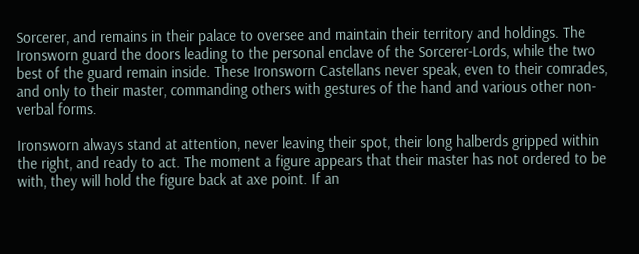Sorcerer, and remains in their palace to oversee and maintain their territory and holdings. The Ironsworn guard the doors leading to the personal enclave of the Sorcerer-Lords, while the two best of the guard remain inside. These Ironsworn Castellans never speak, even to their comrades, and only to their master, commanding others with gestures of the hand and various other non-verbal forms.

Ironsworn always stand at attention, never leaving their spot, their long halberds gripped within the right, and ready to act. The moment a figure appears that their master has not ordered to be with, they will hold the figure back at axe point. If an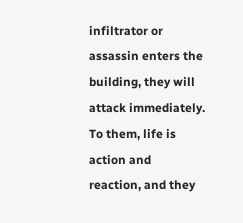infiltrator or assassin enters the building, they will attack immediately. To them, life is action and reaction, and they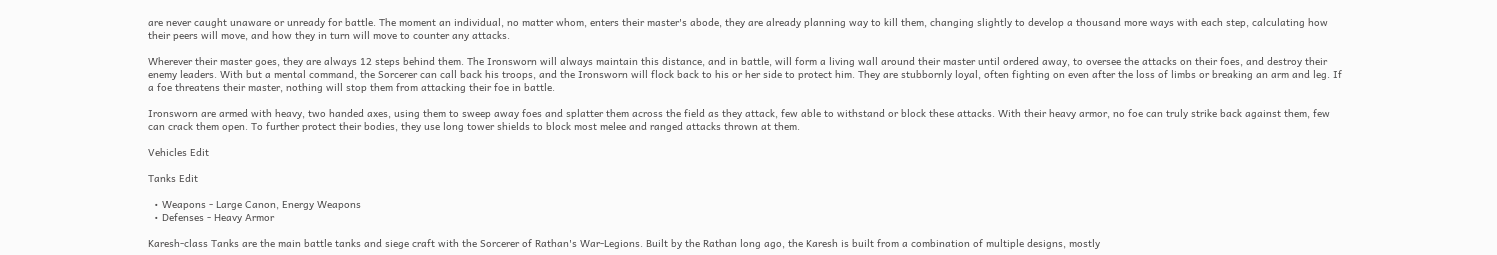are never caught unaware or unready for battle. The moment an individual, no matter whom, enters their master's abode, they are already planning way to kill them, changing slightly to develop a thousand more ways with each step, calculating how their peers will move, and how they in turn will move to counter any attacks.

Wherever their master goes, they are always 12 steps behind them. The Ironsworn will always maintain this distance, and in battle, will form a living wall around their master until ordered away, to oversee the attacks on their foes, and destroy their enemy leaders. With but a mental command, the Sorcerer can call back his troops, and the Ironsworn will flock back to his or her side to protect him. They are stubbornly loyal, often fighting on even after the loss of limbs or breaking an arm and leg. If a foe threatens their master, nothing will stop them from attacking their foe in battle.

Ironsworn are armed with heavy, two handed axes, using them to sweep away foes and splatter them across the field as they attack, few able to withstand or block these attacks. With their heavy armor, no foe can truly strike back against them, few can crack them open. To further protect their bodies, they use long tower shields to block most melee and ranged attacks thrown at them.

Vehicles Edit

Tanks Edit

  • Weapons - Large Canon, Energy Weapons
  • Defenses - Heavy Armor

Karesh-class Tanks are the main battle tanks and siege craft with the Sorcerer of Rathan's War-Legions. Built by the Rathan long ago, the Karesh is built from a combination of multiple designs, mostly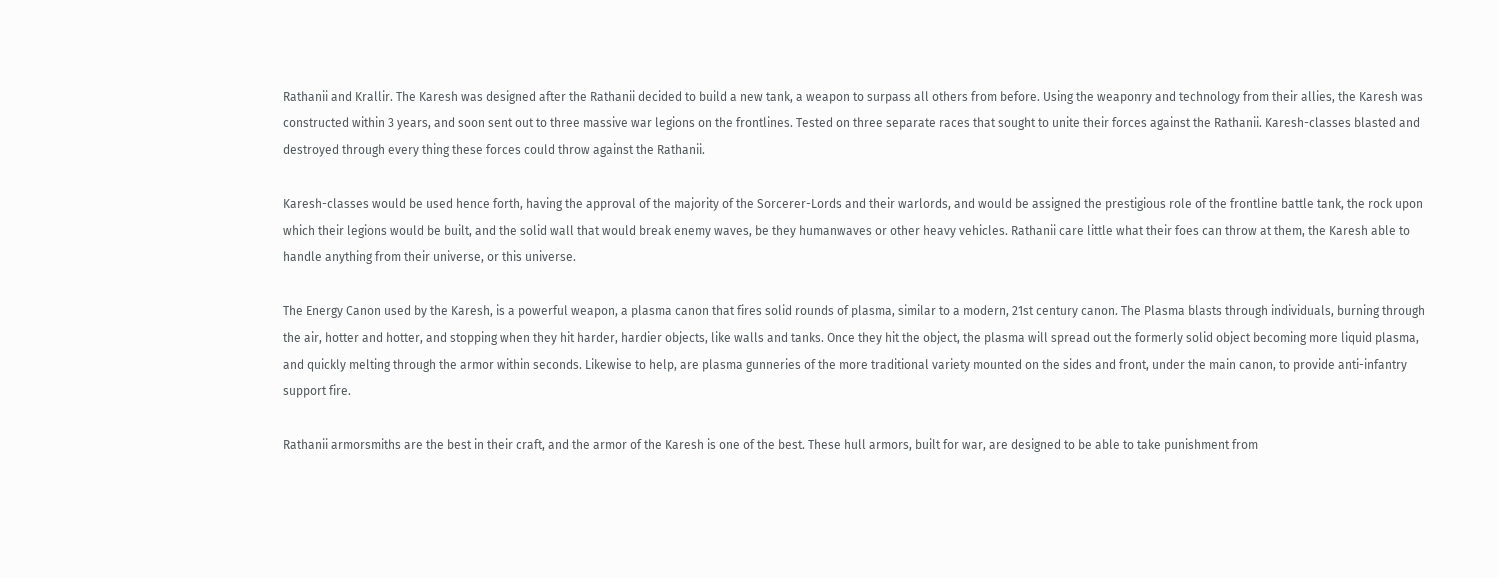Rathanii and Krallir. The Karesh was designed after the Rathanii decided to build a new tank, a weapon to surpass all others from before. Using the weaponry and technology from their allies, the Karesh was constructed within 3 years, and soon sent out to three massive war legions on the frontlines. Tested on three separate races that sought to unite their forces against the Rathanii. Karesh-classes blasted and destroyed through every thing these forces could throw against the Rathanii.

Karesh-classes would be used hence forth, having the approval of the majority of the Sorcerer-Lords and their warlords, and would be assigned the prestigious role of the frontline battle tank, the rock upon which their legions would be built, and the solid wall that would break enemy waves, be they humanwaves or other heavy vehicles. Rathanii care little what their foes can throw at them, the Karesh able to handle anything from their universe, or this universe.

The Energy Canon used by the Karesh, is a powerful weapon, a plasma canon that fires solid rounds of plasma, similar to a modern, 21st century canon. The Plasma blasts through individuals, burning through the air, hotter and hotter, and stopping when they hit harder, hardier objects, like walls and tanks. Once they hit the object, the plasma will spread out the formerly solid object becoming more liquid plasma, and quickly melting through the armor within seconds. Likewise to help, are plasma gunneries of the more traditional variety mounted on the sides and front, under the main canon, to provide anti-infantry support fire.

Rathanii armorsmiths are the best in their craft, and the armor of the Karesh is one of the best. These hull armors, built for war, are designed to be able to take punishment from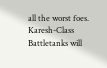all the worst foes. Karesh-Class Battletanks will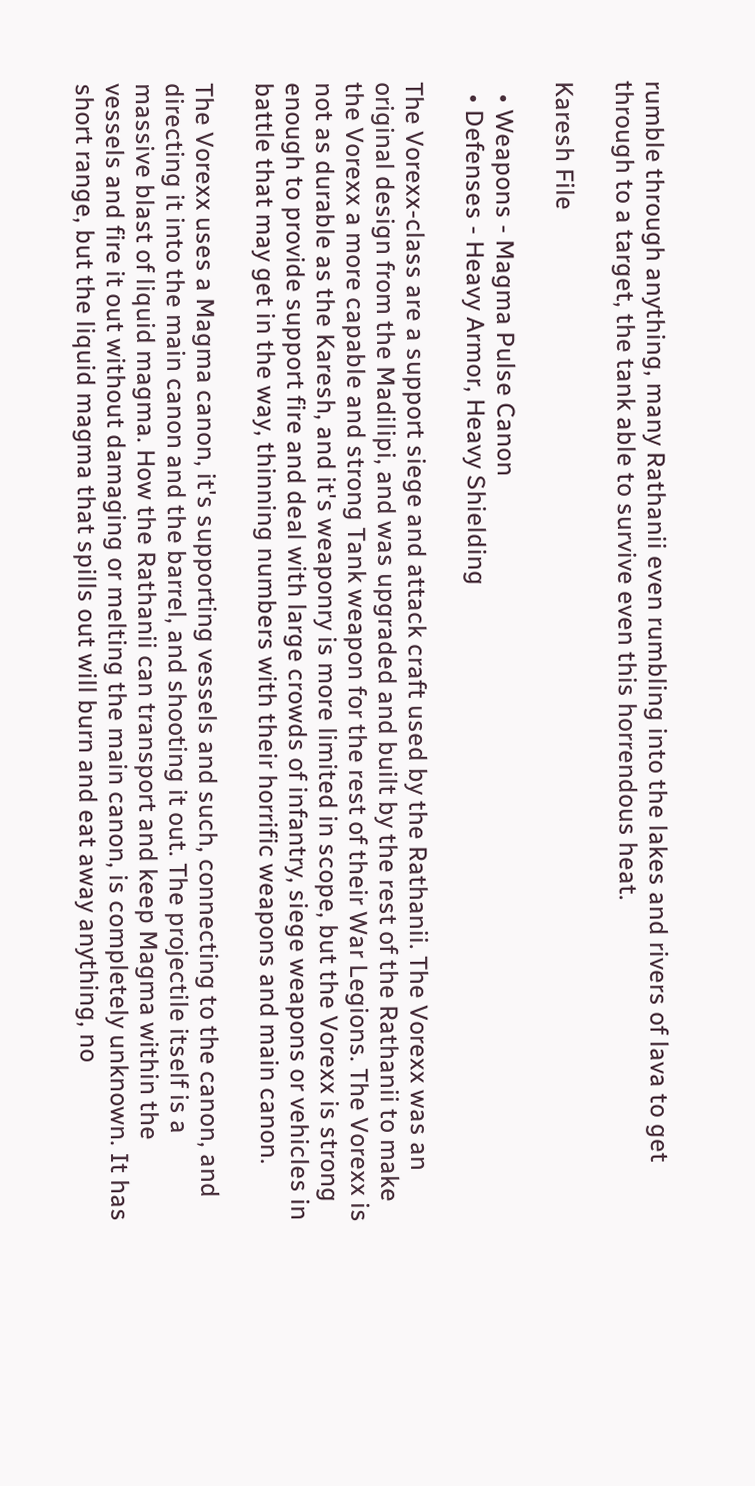rumble through anything, many Rathanii even rumbling into the lakes and rivers of lava to get through to a target, the tank able to survive even this horrendous heat.

Karesh File

  • Weapons - Magma Pulse Canon
  • Defenses - Heavy Armor, Heavy Shielding

The Vorexx-class are a support siege and attack craft used by the Rathanii. The Vorexx was an original design from the Madilipi, and was upgraded and built by the rest of the Rathanii to make the Vorexx a more capable and strong Tank weapon for the rest of their War Legions. The Vorexx is not as durable as the Karesh, and it's weaponry is more limited in scope, but the Vorexx is strong enough to provide support fire and deal with large crowds of infantry, siege weapons or vehicles in battle that may get in the way, thinning numbers with their horrific weapons and main canon.

The Vorexx uses a Magma canon, it's supporting vessels and such, connecting to the canon, and directing it into the main canon and the barrel, and shooting it out. The projectile itself is a massive blast of liquid magma. How the Rathanii can transport and keep Magma within the vessels and fire it out without damaging or melting the main canon, is completely unknown. It has short range, but the liquid magma that spills out will burn and eat away anything, no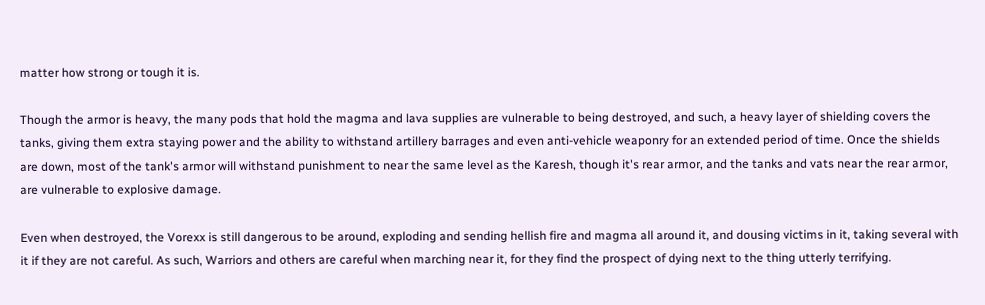matter how strong or tough it is.

Though the armor is heavy, the many pods that hold the magma and lava supplies are vulnerable to being destroyed, and such, a heavy layer of shielding covers the tanks, giving them extra staying power and the ability to withstand artillery barrages and even anti-vehicle weaponry for an extended period of time. Once the shields are down, most of the tank's armor will withstand punishment to near the same level as the Karesh, though it's rear armor, and the tanks and vats near the rear armor, are vulnerable to explosive damage.

Even when destroyed, the Vorexx is still dangerous to be around, exploding and sending hellish fire and magma all around it, and dousing victims in it, taking several with it if they are not careful. As such, Warriors and others are careful when marching near it, for they find the prospect of dying next to the thing utterly terrifying.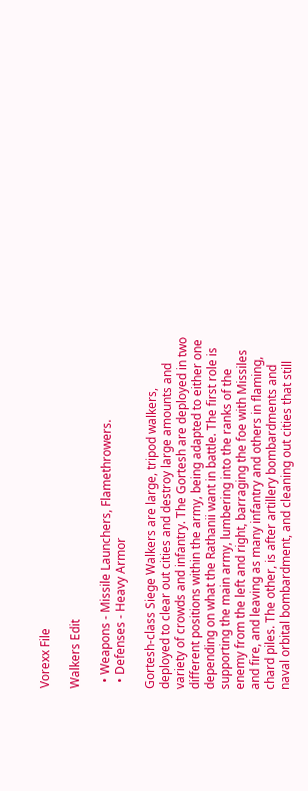Vorexx File

Walkers Edit

  • Weapons - Missile Launchers, Flamethrowers.
  • Defenses - Heavy Armor

Gortesh-class Siege Walkers are large, tripod walkers, deployed to clear out cities and destroy large amounts and variety of crowds and infantry. The Gortesh are deployed in two different positions within the army, being adapted to either one depending on what the Rathanii want in battle. The first role is supporting the main army, lumbering into the ranks of the enemy from the left and right, barraging the foe with Missiles and fire, and leaving as many infantry and others in flaming, chard piles. The other, is after artillery bombardments and naval orbital bombardment, and cleaning out cities that still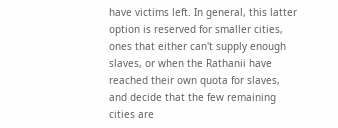have victims left. In general, this latter option is reserved for smaller cities, ones that either can't supply enough slaves, or when the Rathanii have reached their own quota for slaves, and decide that the few remaining cities are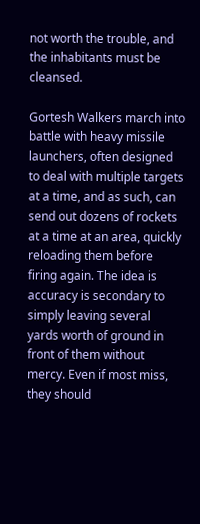not worth the trouble, and the inhabitants must be cleansed.

Gortesh Walkers march into battle with heavy missile launchers, often designed to deal with multiple targets at a time, and as such, can send out dozens of rockets at a time at an area, quickly reloading them before firing again. The idea is accuracy is secondary to simply leaving several yards worth of ground in front of them without mercy. Even if most miss, they should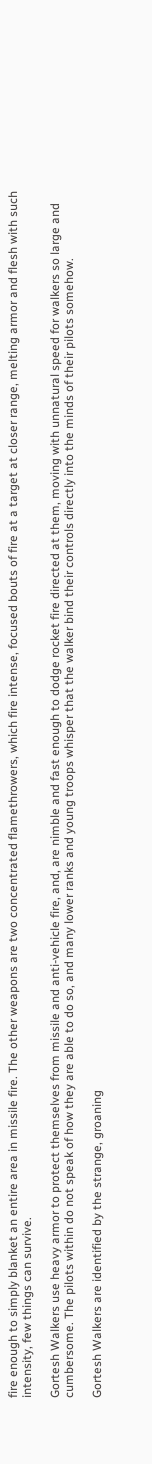fire enough to simply blanket an entire area in missile fire. The other weapons are two concentrated flamethrowers, which fire intense, focused bouts of fire at a target at closer range, melting armor and flesh with such intensity, few things can survive.

Gortesh Walkers use heavy armor to protect themselves from missile and anti-vehicle fire, and, are nimble and fast enough to dodge rocket fire directed at them, moving with unnatural speed for walkers so large and cumbersome. The pilots within do not speak of how they are able to do so, and many lower ranks and young troops whisper that the walker bind their controls directly into the minds of their pilots somehow.

Gortesh Walkers are identified by the strange, groaning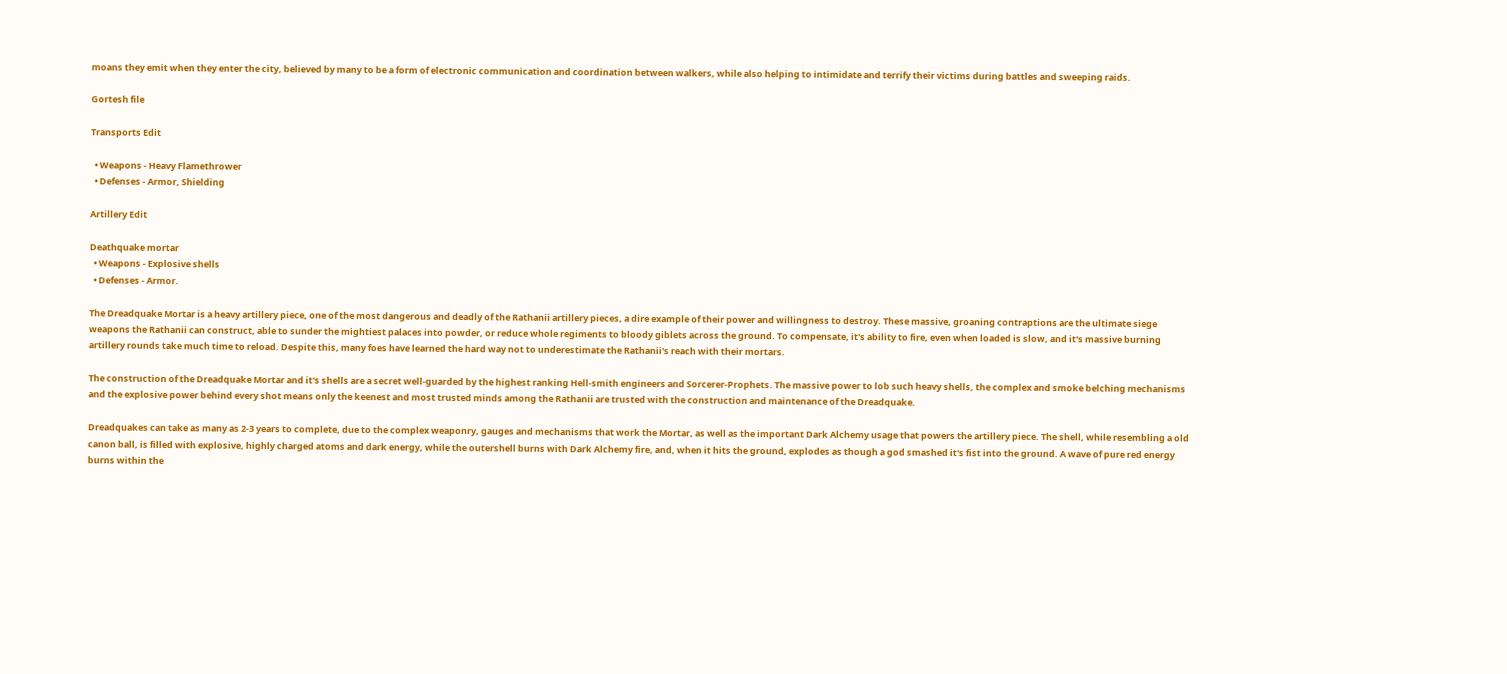moans they emit when they enter the city, believed by many to be a form of electronic communication and coordination between walkers, while also helping to intimidate and terrify their victims during battles and sweeping raids.

Gortesh file

Transports Edit

  • Weapons - Heavy Flamethrower
  • Defenses - Armor, Shielding

Artillery Edit

Deathquake mortar
  • Weapons - Explosive shells
  • Defenses - Armor.

The Dreadquake Mortar is a heavy artillery piece, one of the most dangerous and deadly of the Rathanii artillery pieces, a dire example of their power and willingness to destroy. These massive, groaning contraptions are the ultimate siege weapons the Rathanii can construct, able to sunder the mightiest palaces into powder, or reduce whole regiments to bloody giblets across the ground. To compensate, it's ability to fire, even when loaded is slow, and it's massive burning artillery rounds take much time to reload. Despite this, many foes have learned the hard way not to underestimate the Rathanii's reach with their mortars.

The construction of the Dreadquake Mortar and it's shells are a secret well-guarded by the highest ranking Hell-smith engineers and Sorcerer-Prophets. The massive power to lob such heavy shells, the complex and smoke belching mechanisms and the explosive power behind every shot means only the keenest and most trusted minds among the Rathanii are trusted with the construction and maintenance of the Dreadquake.

Dreadquakes can take as many as 2-3 years to complete, due to the complex weaponry, gauges and mechanisms that work the Mortar, as well as the important Dark Alchemy usage that powers the artillery piece. The shell, while resembling a old canon ball, is filled with explosive, highly charged atoms and dark energy, while the outershell burns with Dark Alchemy fire, and, when it hits the ground, explodes as though a god smashed it's fist into the ground. A wave of pure red energy burns within the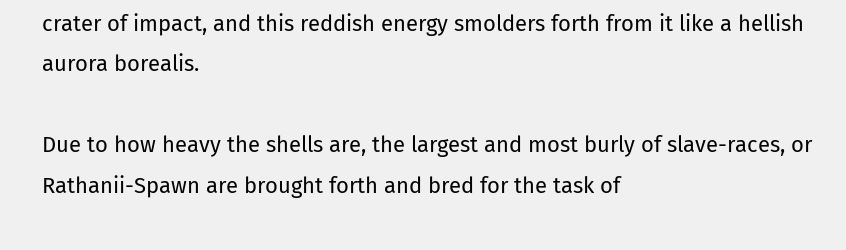crater of impact, and this reddish energy smolders forth from it like a hellish aurora borealis.

Due to how heavy the shells are, the largest and most burly of slave-races, or Rathanii-Spawn are brought forth and bred for the task of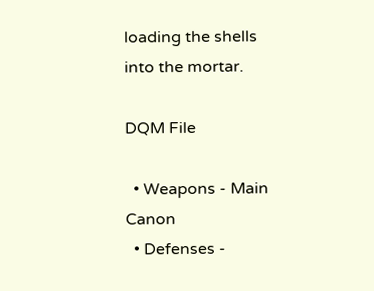loading the shells into the mortar.

DQM File

  • Weapons - Main Canon
  • Defenses -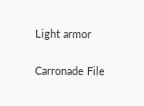Light armor

Carronade File